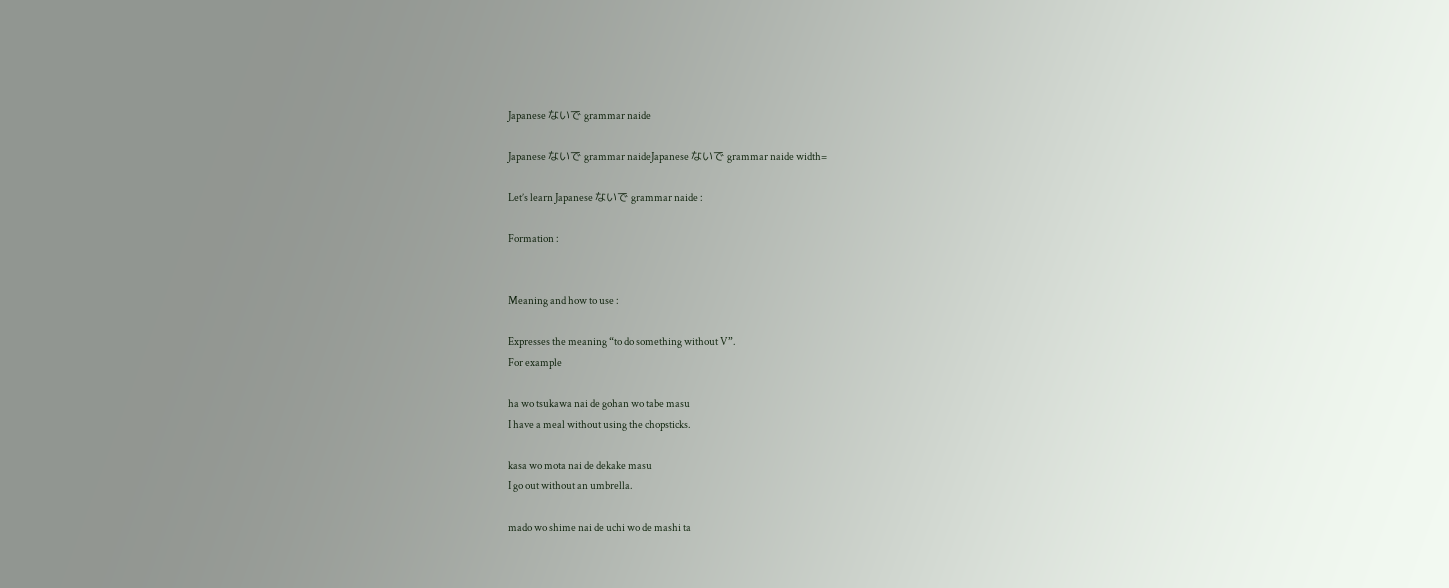Japanese ないで grammar naide

Japanese ないで grammar naideJapanese ないで grammar naide width=

Let’s learn Japanese ないで grammar naide :

Formation :


Meaning and how to use :

Expresses the meaning “to do something without V”.
For example

ha wo tsukawa nai de gohan wo tabe masu
I have a meal without using the chopsticks.

kasa wo mota nai de dekake masu
I go out without an umbrella.

mado wo shime nai de uchi wo de mashi ta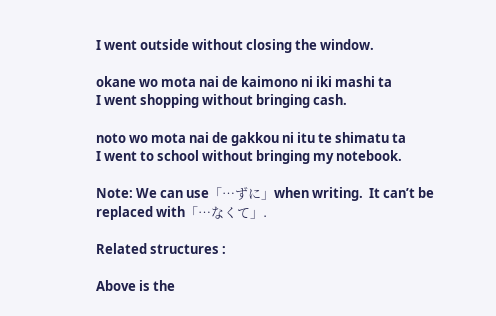I went outside without closing the window.

okane wo mota nai de kaimono ni iki mashi ta
I went shopping without bringing cash.

noto wo mota nai de gakkou ni itu te shimatu ta
I went to school without bringing my notebook.

Note: We can use「…ずに」when writing.  It can’t be replaced with「…なくて」.

Related structures :

Above is the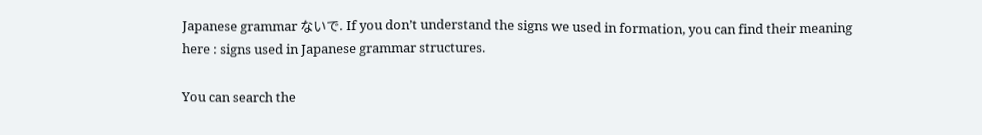Japanese grammar ないで. If you don’t understand the signs we used in formation, you can find their meaning here : signs used in Japanese grammar structures.

You can search the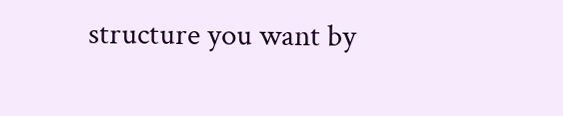structure you want by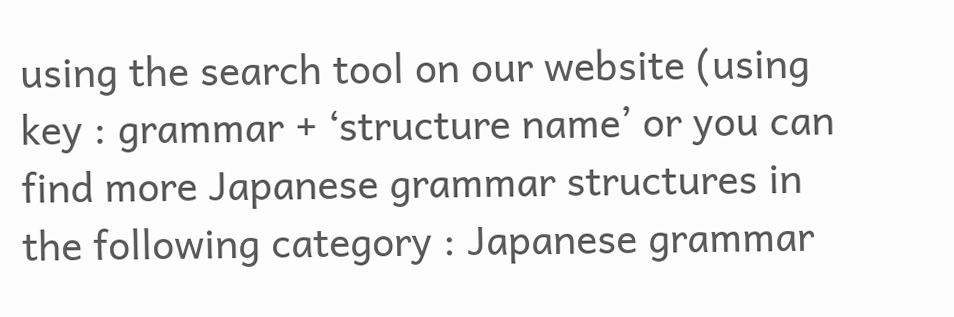using the search tool on our website (using key : grammar + ‘structure name’ or you can find more Japanese grammar structures in the following category : Japanese grammar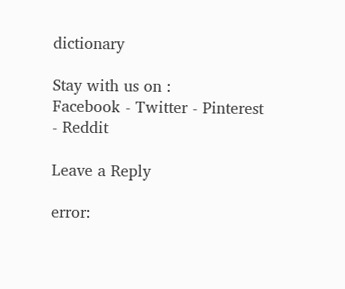dictionary

Stay with us on :
Facebook - Twitter - Pinterest - Reddit

Leave a Reply

error: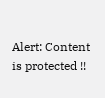Alert: Content is protected !!